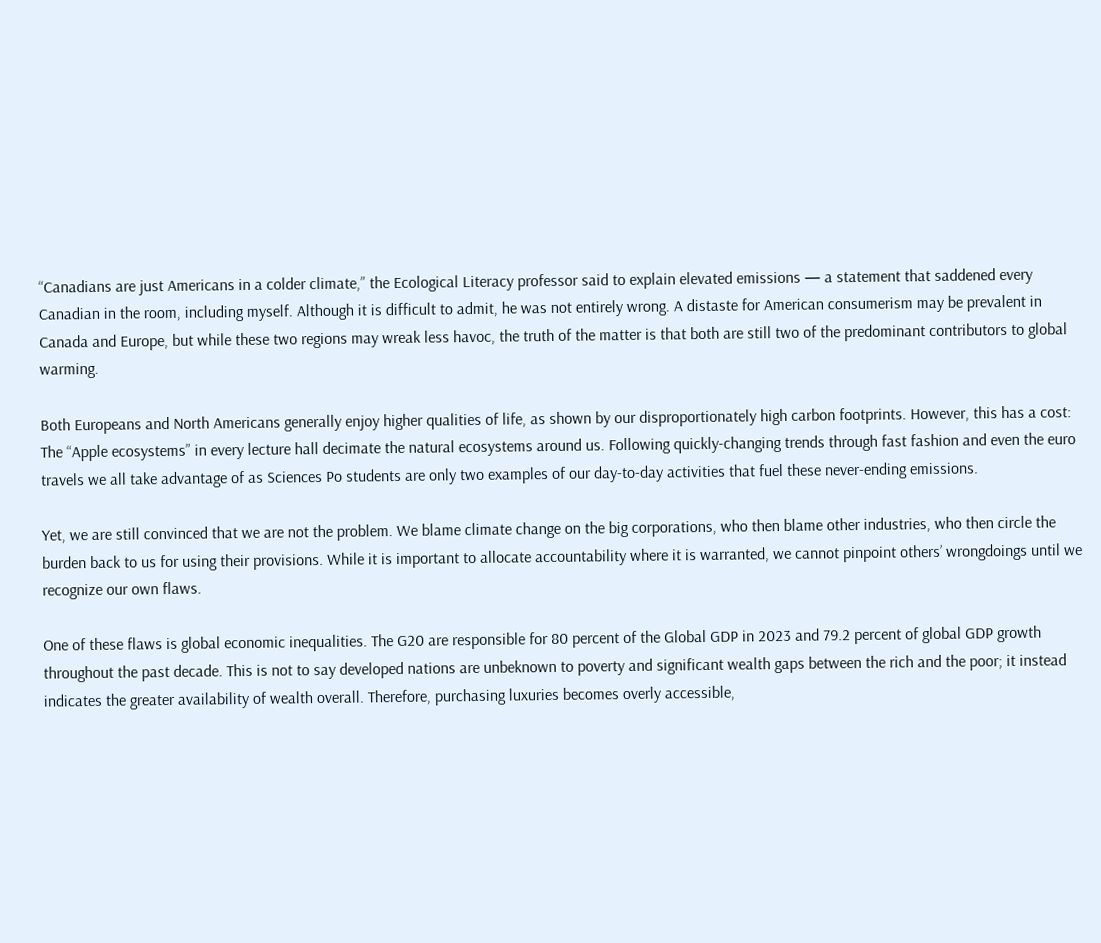“Canadians are just Americans in a colder climate,” the Ecological Literacy professor said to explain elevated emissions — a statement that saddened every Canadian in the room, including myself. Although it is difficult to admit, he was not entirely wrong. A distaste for American consumerism may be prevalent in Canada and Europe, but while these two regions may wreak less havoc, the truth of the matter is that both are still two of the predominant contributors to global warming.

Both Europeans and North Americans generally enjoy higher qualities of life, as shown by our disproportionately high carbon footprints. However, this has a cost: The “Apple ecosystems” in every lecture hall decimate the natural ecosystems around us. Following quickly-changing trends through fast fashion and even the euro travels we all take advantage of as Sciences Po students are only two examples of our day-to-day activities that fuel these never-ending emissions.

Yet, we are still convinced that we are not the problem. We blame climate change on the big corporations, who then blame other industries, who then circle the burden back to us for using their provisions. While it is important to allocate accountability where it is warranted, we cannot pinpoint others’ wrongdoings until we recognize our own flaws.

One of these flaws is global economic inequalities. The G20 are responsible for 80 percent of the Global GDP in 2023 and 79.2 percent of global GDP growth throughout the past decade. This is not to say developed nations are unbeknown to poverty and significant wealth gaps between the rich and the poor; it instead indicates the greater availability of wealth overall. Therefore, purchasing luxuries becomes overly accessible,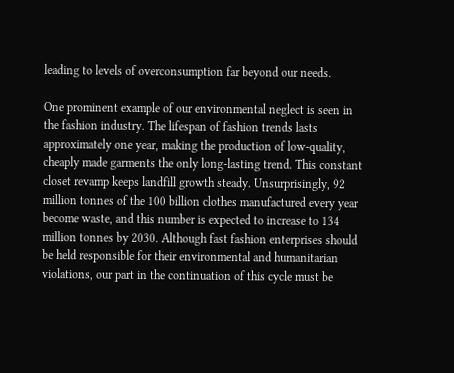leading to levels of overconsumption far beyond our needs.

One prominent example of our environmental neglect is seen in the fashion industry. The lifespan of fashion trends lasts approximately one year, making the production of low-quality, cheaply made garments the only long-lasting trend. This constant closet revamp keeps landfill growth steady. Unsurprisingly, 92 million tonnes of the 100 billion clothes manufactured every year become waste, and this number is expected to increase to 134 million tonnes by 2030. Although fast fashion enterprises should be held responsible for their environmental and humanitarian violations, our part in the continuation of this cycle must be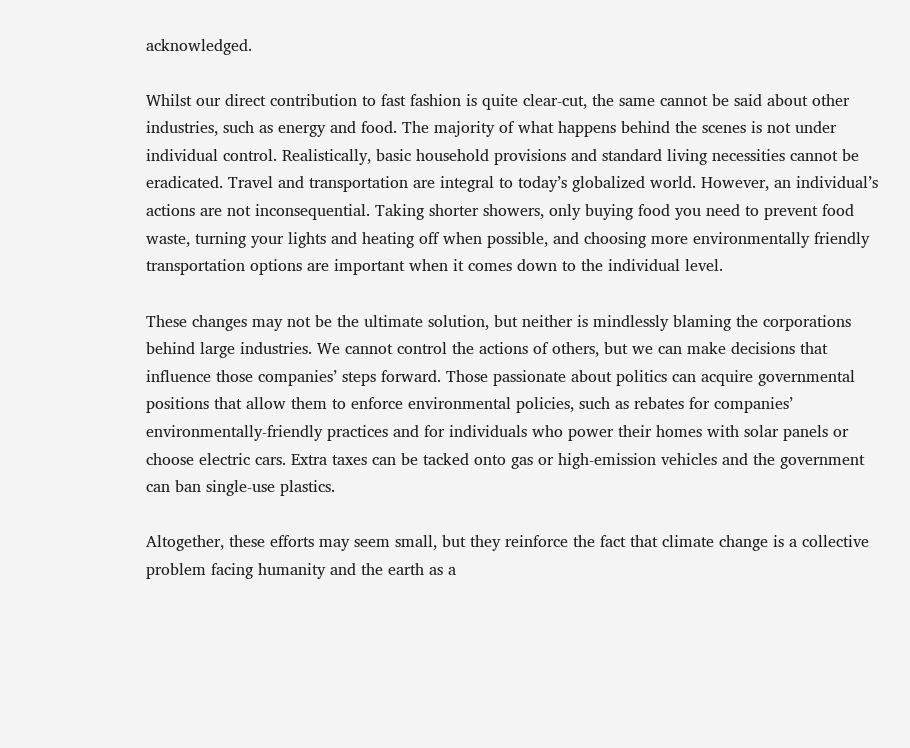acknowledged.

Whilst our direct contribution to fast fashion is quite clear-cut, the same cannot be said about other industries, such as energy and food. The majority of what happens behind the scenes is not under individual control. Realistically, basic household provisions and standard living necessities cannot be eradicated. Travel and transportation are integral to today’s globalized world. However, an individual’s actions are not inconsequential. Taking shorter showers, only buying food you need to prevent food waste, turning your lights and heating off when possible, and choosing more environmentally friendly transportation options are important when it comes down to the individual level.

These changes may not be the ultimate solution, but neither is mindlessly blaming the corporations behind large industries. We cannot control the actions of others, but we can make decisions that influence those companies’ steps forward. Those passionate about politics can acquire governmental positions that allow them to enforce environmental policies, such as rebates for companies’ environmentally-friendly practices and for individuals who power their homes with solar panels or choose electric cars. Extra taxes can be tacked onto gas or high-emission vehicles and the government can ban single-use plastics.

Altogether, these efforts may seem small, but they reinforce the fact that climate change is a collective problem facing humanity and the earth as a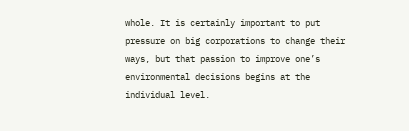whole. It is certainly important to put pressure on big corporations to change their ways, but that passion to improve one’s environmental decisions begins at the individual level.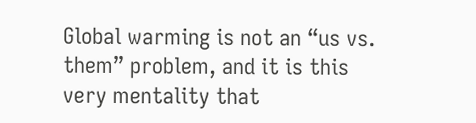Global warming is not an “us vs. them” problem, and it is this very mentality that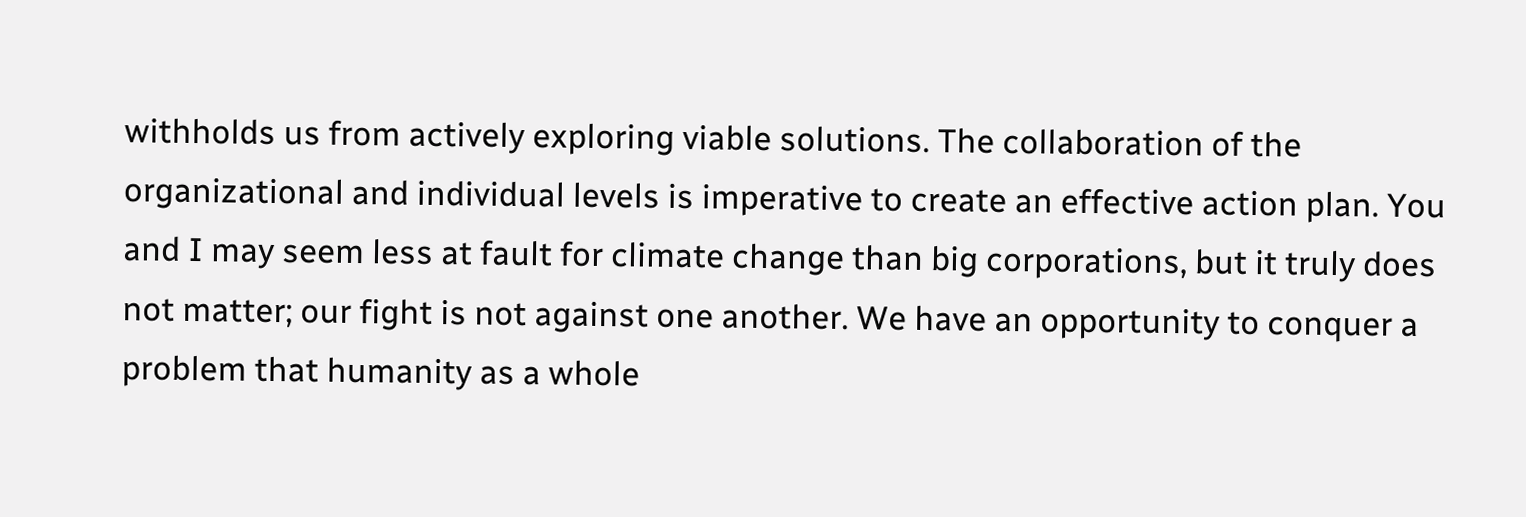withholds us from actively exploring viable solutions. The collaboration of the organizational and individual levels is imperative to create an effective action plan. You and I may seem less at fault for climate change than big corporations, but it truly does not matter; our fight is not against one another. We have an opportunity to conquer a problem that humanity as a whole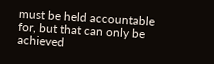must be held accountable for, but that can only be achieved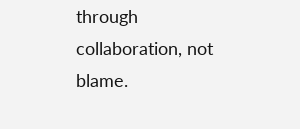through collaboration, not blame.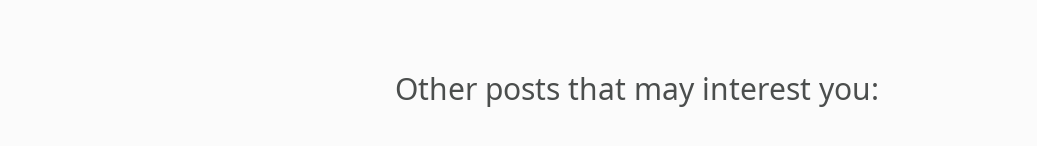Other posts that may interest you: